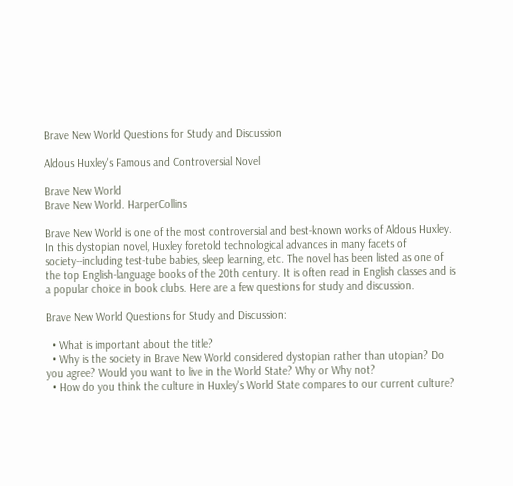Brave New World Questions for Study and Discussion

Aldous Huxley's Famous and Controversial Novel

Brave New World
Brave New World. HarperCollins

Brave New World is one of the most controversial and best-known works of Aldous Huxley. In this dystopian novel, Huxley foretold technological advances in many facets of society--including test-tube babies, sleep learning, etc. The novel has been listed as one of the top English-language books of the 20th century. It is often read in English classes and is a popular choice in book clubs. Here are a few questions for study and discussion.

Brave New World Questions for Study and Discussion:

  • What is important about the title?
  • Why is the society in Brave New World considered dystopian rather than utopian? Do you agree? Would you want to live in the World State? Why or Why not?
  • How do you think the culture in Huxley's World State compares to our current culture?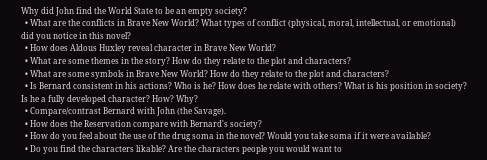Why did John find the World State to be an empty society?
  • What are the conflicts in Brave New World? What types of conflict (physical, moral, intellectual, or emotional) did you notice in this novel?
  • How does Aldous Huxley reveal character in Brave New World?
  • What are some themes in the story? How do they relate to the plot and characters?
  • What are some symbols in Brave New World? How do they relate to the plot and characters?
  • Is Bernard consistent in his actions? Who is he? How does he relate with others? What is his position in society? Is he a fully developed character? How? Why?
  • Compare/contrast Bernard with John (the Savage).
  • How does the Reservation compare with Bernard's society?
  • How do you feel about the use of the drug soma in the novel? Would you take soma if it were available?
  • Do you find the characters likable? Are the characters people you would want to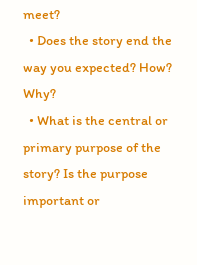meet?
  • Does the story end the way you expected? How? Why?
  • What is the central or primary purpose of the story? Is the purpose important or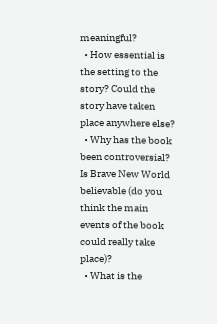meaningful?
  • How essential is the setting to the story? Could the story have taken place anywhere else?
  • Why has the book been controversial? Is Brave New World believable (do you think the main events of the book could really take place)?
  • What is the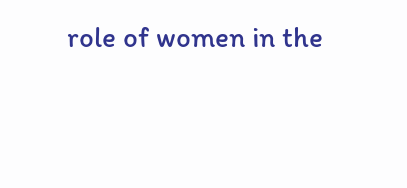role of women in the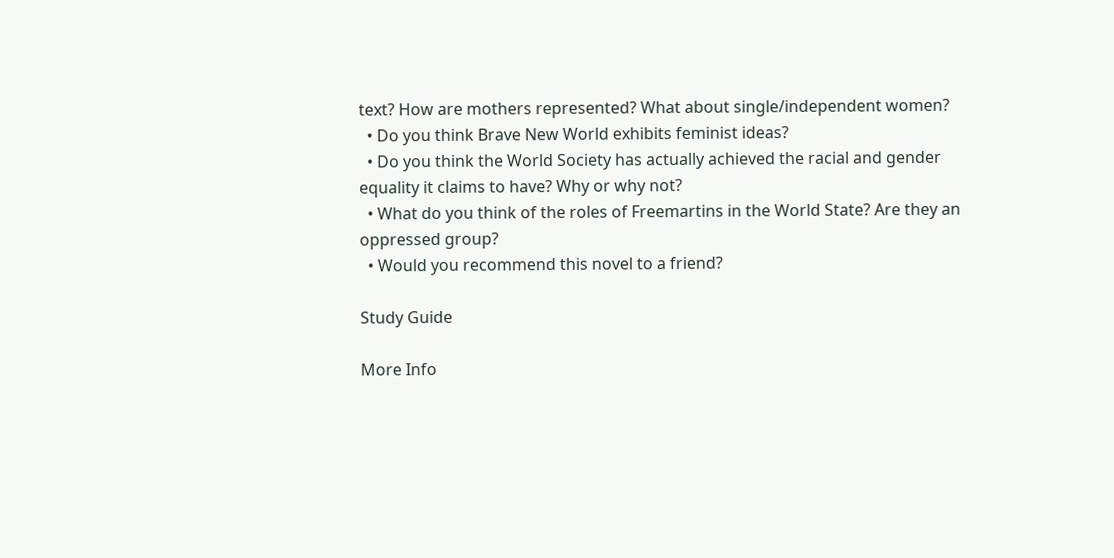text? How are mothers represented? What about single/independent women?
  • Do you think Brave New World exhibits feminist ideas?
  • Do you think the World Society has actually achieved the racial and gender equality it claims to have? Why or why not?
  • What do you think of the roles of Freemartins in the World State? Are they an oppressed group?
  • Would you recommend this novel to a friend?

Study Guide

More Info